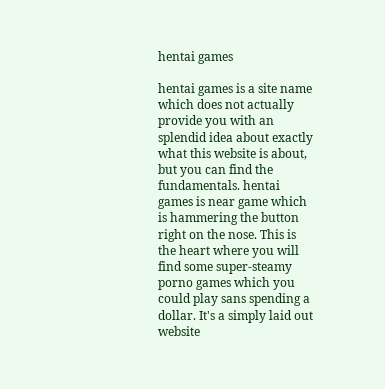hentai games

hentai games is a site name which does not actually provide you with an splendid idea about exactly what this website is about, but you can find the fundamentals. hentai games is near game which is hammering the button right on the nose. This is the heart where you will find some super-steamy porno games which you could play sans spending a dollar. It's a simply laid out website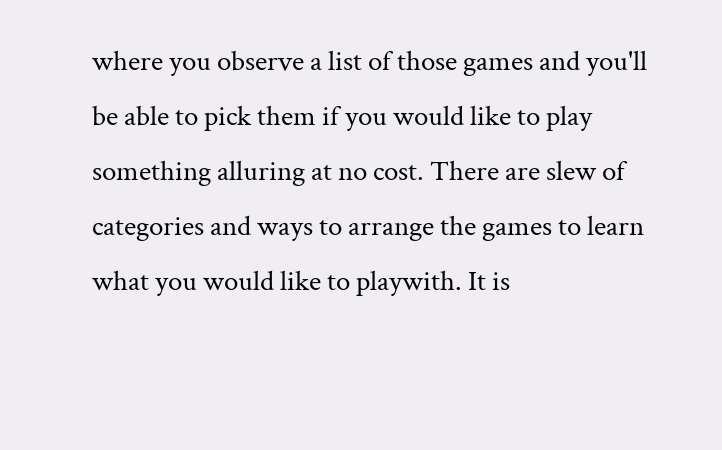where you observe a list of those games and you'll be able to pick them if you would like to play something alluring at no cost. There are slew of categories and ways to arrange the games to learn what you would like to playwith. It is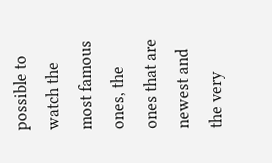possible to watch the most famous ones, the ones that are newest and the very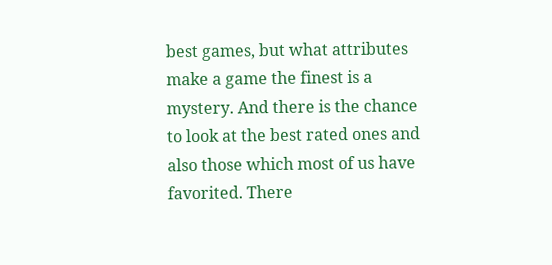best games, but what attributes make a game the finest is a mystery. And there is the chance to look at the best rated ones and also those which most of us have favorited. There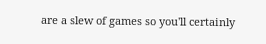are a slew of games so you'll certainly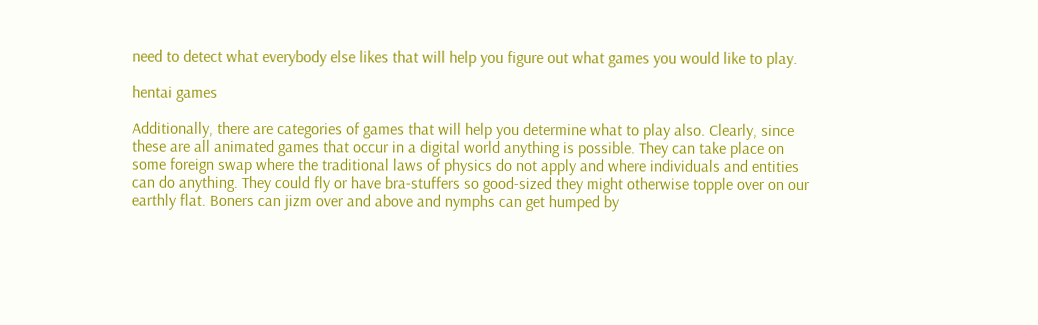need to detect what everybody else likes that will help you figure out what games you would like to play.

hentai games

Additionally, there are categories of games that will help you determine what to play also. Clearly, since these are all animated games that occur in a digital world anything is possible. They can take place on some foreign swap where the traditional laws of physics do not apply and where individuals and entities can do anything. They could fly or have bra-stuffers so good-sized they might otherwise topple over on our earthly flat. Boners can jizm over and above and nymphs can get humped by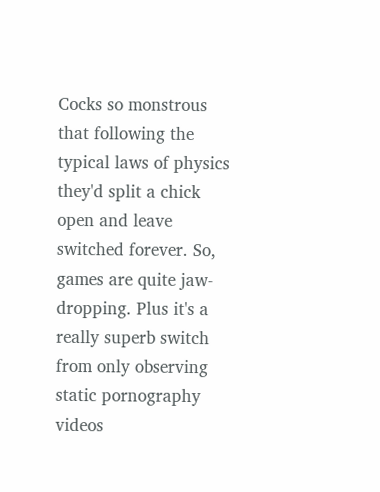Cocks so monstrous that following the typical laws of physics they'd split a chick open and leave switched forever. So, games are quite jaw-dropping. Plus it's a really superb switch from only observing static pornography videos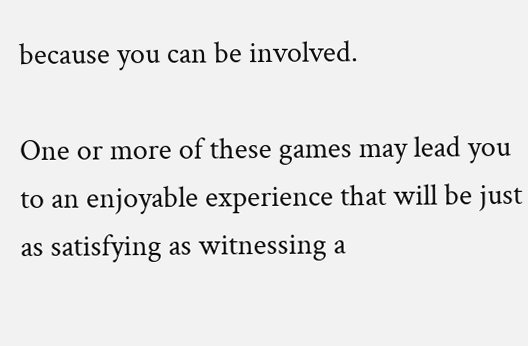because you can be involved.

One or more of these games may lead you to an enjoyable experience that will be just as satisfying as witnessing a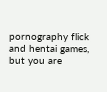pornography flick and hentai games, but you are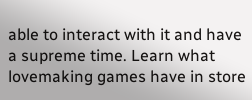able to interact with it and have a supreme time. Learn what lovemaking games have in store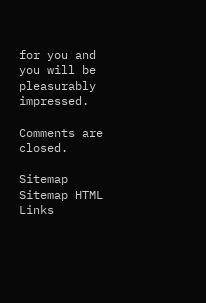for you and you will be pleasurably impressed.

Comments are closed.

Sitemap Sitemap HTML Links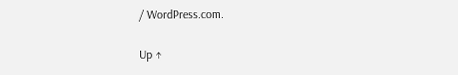/ WordPress.com.

Up ↑